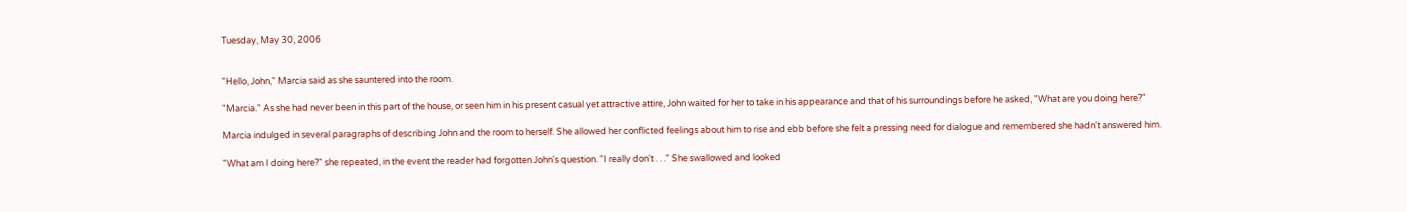Tuesday, May 30, 2006


"Hello, John," Marcia said as she sauntered into the room.

"Marcia." As she had never been in this part of the house, or seen him in his present casual yet attractive attire, John waited for her to take in his appearance and that of his surroundings before he asked, "What are you doing here?"

Marcia indulged in several paragraphs of describing John and the room to herself. She allowed her conflicted feelings about him to rise and ebb before she felt a pressing need for dialogue and remembered she hadn't answered him.

"What am I doing here?" she repeated, in the event the reader had forgotten John's question. "I really don't . . ." She swallowed and looked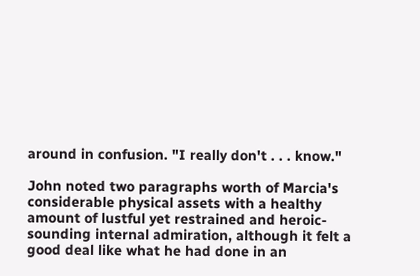around in confusion. "I really don't . . . know."

John noted two paragraphs worth of Marcia's considerable physical assets with a healthy amount of lustful yet restrained and heroic-sounding internal admiration, although it felt a good deal like what he had done in an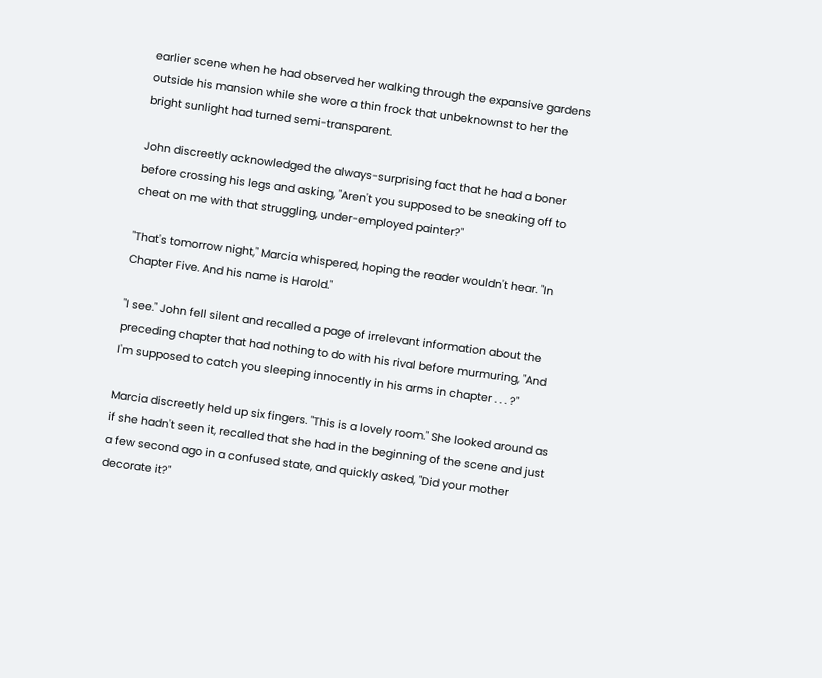earlier scene when he had observed her walking through the expansive gardens outside his mansion while she wore a thin frock that unbeknownst to her the bright sunlight had turned semi-transparent.

John discreetly acknowledged the always-surprising fact that he had a boner before crossing his legs and asking, "Aren't you supposed to be sneaking off to cheat on me with that struggling, under-employed painter?"

"That's tomorrow night," Marcia whispered, hoping the reader wouldn't hear. "In Chapter Five. And his name is Harold."

"I see." John fell silent and recalled a page of irrelevant information about the preceding chapter that had nothing to do with his rival before murmuring, "And I'm supposed to catch you sleeping innocently in his arms in chapter . . . ?"

Marcia discreetly held up six fingers. "This is a lovely room." She looked around as if she hadn't seen it, recalled that she had in the beginning of the scene and just a few second ago in a confused state, and quickly asked, "Did your mother decorate it?"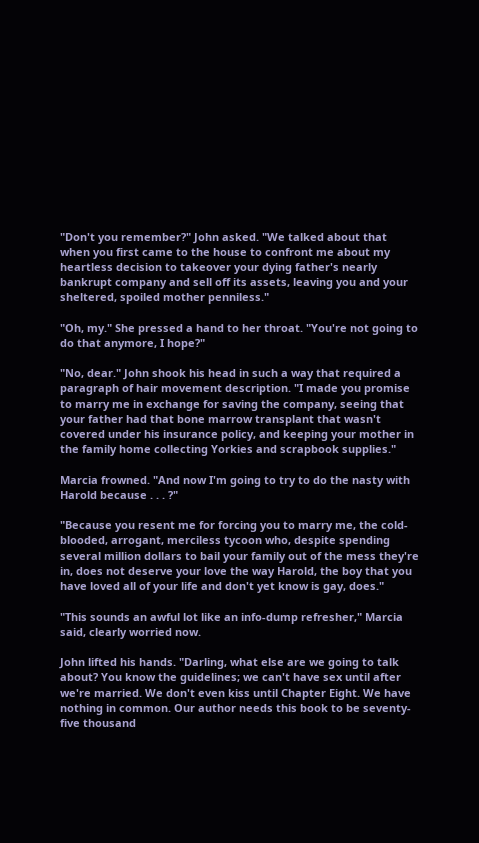"Don't you remember?" John asked. "We talked about that when you first came to the house to confront me about my heartless decision to takeover your dying father's nearly bankrupt company and sell off its assets, leaving you and your sheltered, spoiled mother penniless."

"Oh, my." She pressed a hand to her throat. "You're not going to do that anymore, I hope?"

"No, dear." John shook his head in such a way that required a paragraph of hair movement description. "I made you promise to marry me in exchange for saving the company, seeing that your father had that bone marrow transplant that wasn't covered under his insurance policy, and keeping your mother in the family home collecting Yorkies and scrapbook supplies."

Marcia frowned. "And now I'm going to try to do the nasty with Harold because . . . ?"

"Because you resent me for forcing you to marry me, the cold-blooded, arrogant, merciless tycoon who, despite spending several million dollars to bail your family out of the mess they're in, does not deserve your love the way Harold, the boy that you have loved all of your life and don't yet know is gay, does."

"This sounds an awful lot like an info-dump refresher," Marcia said, clearly worried now.

John lifted his hands. "Darling, what else are we going to talk about? You know the guidelines; we can't have sex until after we're married. We don't even kiss until Chapter Eight. We have nothing in common. Our author needs this book to be seventy-five thousand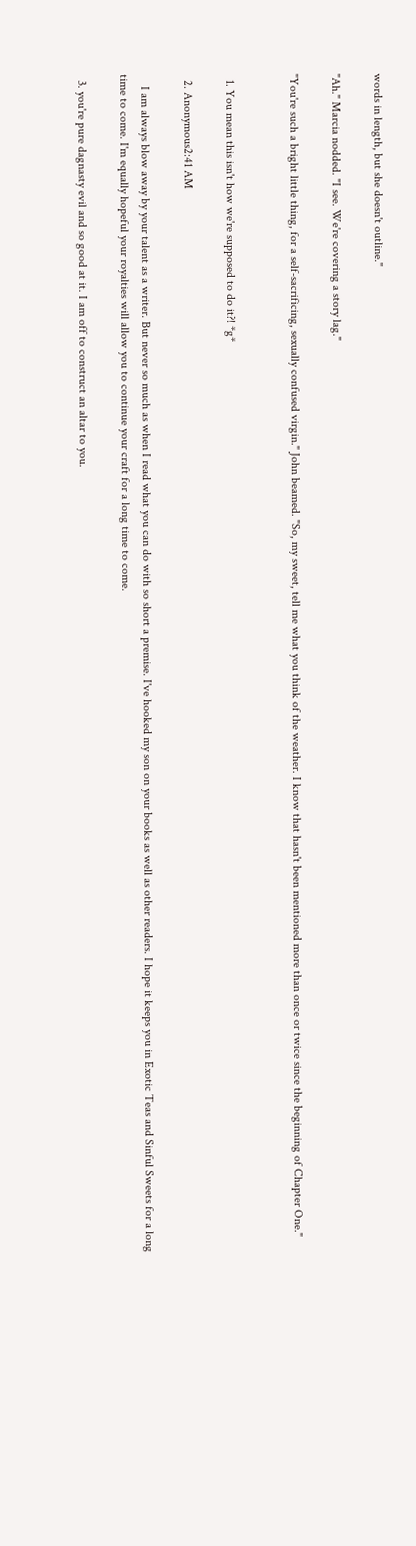words in length, but she doesn't outline."

"Ah." Marcia nodded. "I see. We're covering a story lag."

"You're such a bright little thing, for a self-sacrificing, sexually confused virgin." John beamed. "So, my sweet, tell me what you think of the weather. I know that hasn't been mentioned more than once or twice since the beginning of Chapter One."


  1. You mean this isn't how we're supposed to do it?! *g*

  2. Anonymous2:41 AM

    I am always blow away by your talent as a writer. But never so much as when I read what you can do with so short a premise. I've hooked my son on your books as well as other readers. I hope it keeps you in Exotic Teas and Sinful Sweets for a long time to come. I'm equally hopeful your royalties will allow you to continue your craft for a long time to come.

  3. you're pure dagnasty evil and so good at it. I am off to construct an altar to you.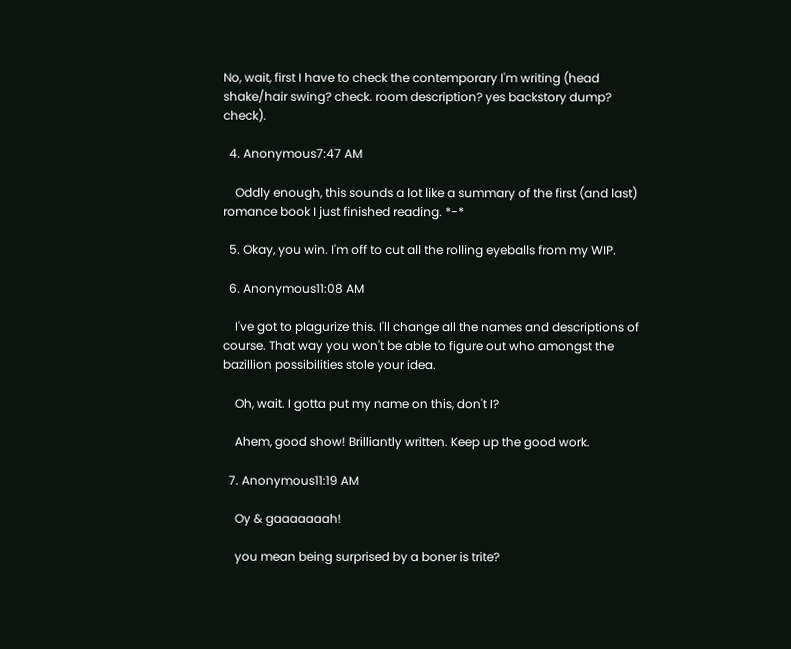No, wait, first I have to check the contemporary I'm writing (head shake/hair swing? check. room description? yes backstory dump? check).

  4. Anonymous7:47 AM

    Oddly enough, this sounds a lot like a summary of the first (and last) romance book I just finished reading. *-*

  5. Okay, you win. I'm off to cut all the rolling eyeballs from my WIP.

  6. Anonymous11:08 AM

    I've got to plagurize this. I'll change all the names and descriptions of course. That way you won't be able to figure out who amongst the bazillion possibilities stole your idea.

    Oh, wait. I gotta put my name on this, don't I?

    Ahem, good show! Brilliantly written. Keep up the good work.

  7. Anonymous11:19 AM

    Oy & gaaaaaaah!

    you mean being surprised by a boner is trite?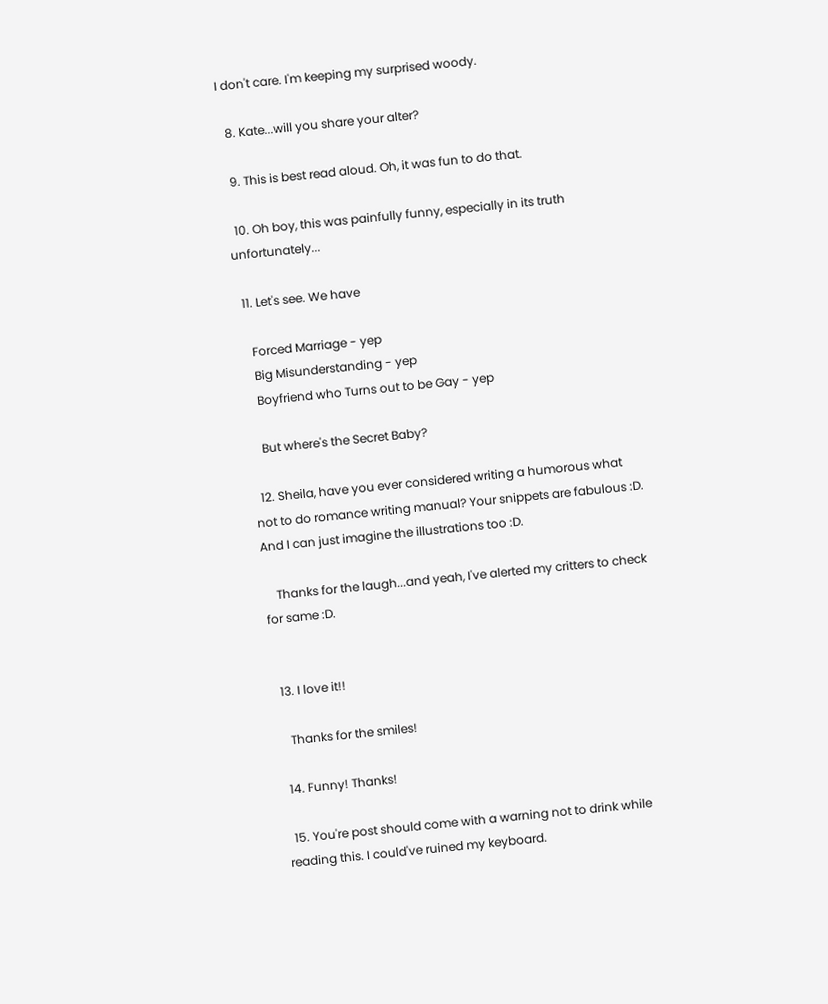I don't care. I'm keeping my surprised woody.

  8. Kate...will you share your alter?

  9. This is best read aloud. Oh, it was fun to do that.

  10. Oh boy, this was painfully funny, especially in its truth unfortunately...

  11. Let's see. We have

    Forced Marriage - yep
    Big Misunderstanding - yep
    Boyfriend who Turns out to be Gay - yep

    But where's the Secret Baby?

  12. Sheila, have you ever considered writing a humorous what not to do romance writing manual? Your snippets are fabulous :D. And I can just imagine the illustrations too :D.

    Thanks for the laugh...and yeah, I've alerted my critters to check for same :D.


  13. I love it!!

    Thanks for the smiles!

  14. Funny! Thanks!

  15. You're post should come with a warning not to drink while reading this. I could've ruined my keyboard.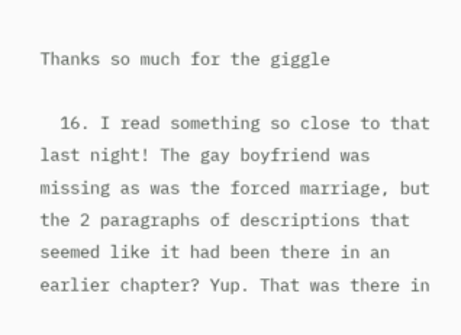Thanks so much for the giggle

  16. I read something so close to that last night! The gay boyfriend was missing as was the forced marriage, but the 2 paragraphs of descriptions that seemed like it had been there in an earlier chapter? Yup. That was there in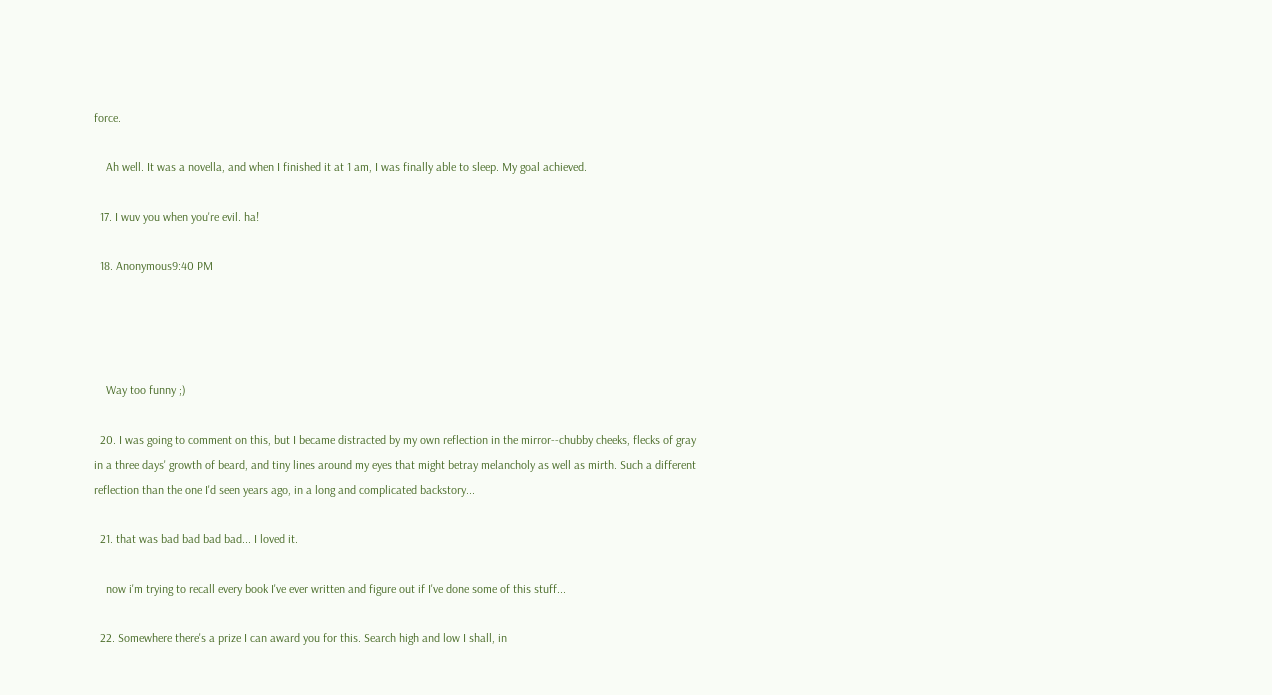force.

    Ah well. It was a novella, and when I finished it at 1 am, I was finally able to sleep. My goal achieved.

  17. I wuv you when you're evil. ha!

  18. Anonymous9:40 PM




    Way too funny ;)

  20. I was going to comment on this, but I became distracted by my own reflection in the mirror--chubby cheeks, flecks of gray in a three days' growth of beard, and tiny lines around my eyes that might betray melancholy as well as mirth. Such a different reflection than the one I'd seen years ago, in a long and complicated backstory...

  21. that was bad bad bad bad... I loved it.

    now i'm trying to recall every book I've ever written and figure out if I've done some of this stuff...

  22. Somewhere there's a prize I can award you for this. Search high and low I shall, in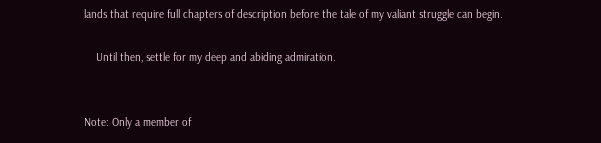lands that require full chapters of description before the tale of my valiant struggle can begin.

    Until then, settle for my deep and abiding admiration.


Note: Only a member of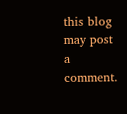this blog may post a comment.